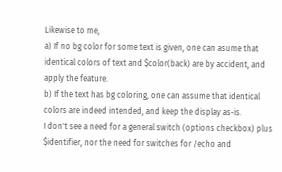Likewise to me,
a) If no bg color for some text is given, one can asume that identical colors of text and $color(back) are by accident, and apply the feature.
b) If the text has bg coloring, one can assume that identical colors are indeed intended, and keep the display as-is.
I don't see a need for a general switch (options checkbox) plus $identifier, nor the need for switches for /echo and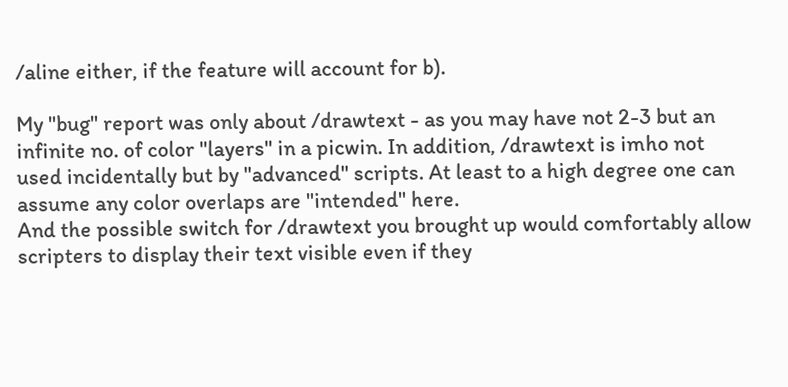/aline either, if the feature will account for b).

My "bug" report was only about /drawtext - as you may have not 2-3 but an infinite no. of color "layers" in a picwin. In addition, /drawtext is imho not used incidentally but by "advanced" scripts. At least to a high degree one can assume any color overlaps are "intended" here.
And the possible switch for /drawtext you brought up would comfortably allow scripters to display their text visible even if they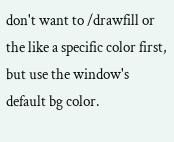don't want to /drawfill or the like a specific color first, but use the window's default bg color.